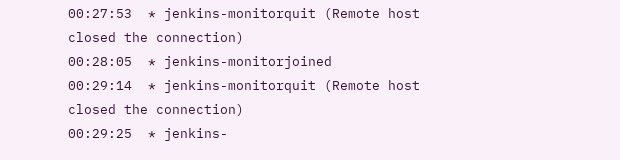00:27:53  * jenkins-monitorquit (Remote host closed the connection)
00:28:05  * jenkins-monitorjoined
00:29:14  * jenkins-monitorquit (Remote host closed the connection)
00:29:25  * jenkins-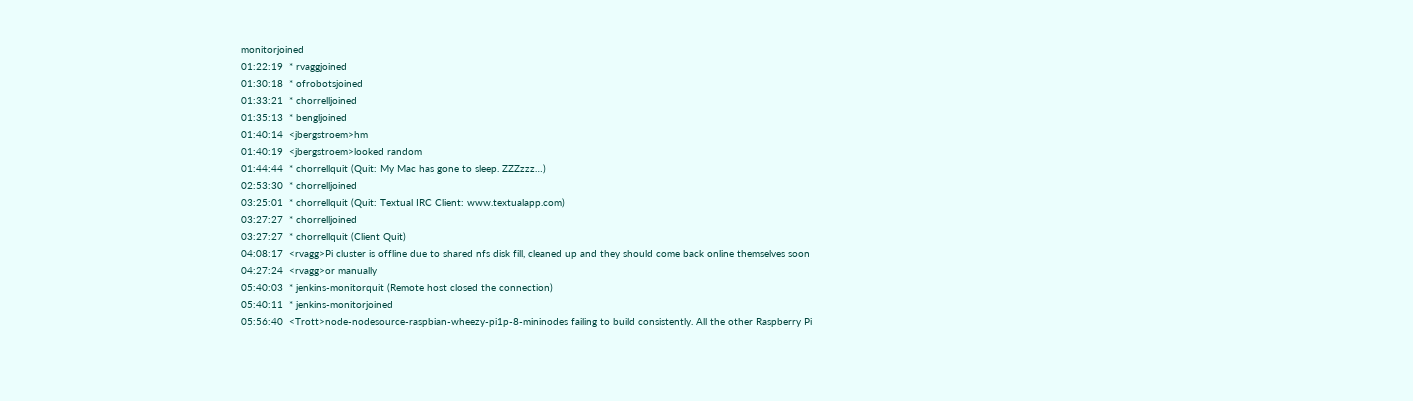monitorjoined
01:22:19  * rvaggjoined
01:30:18  * ofrobotsjoined
01:33:21  * chorrelljoined
01:35:13  * bengljoined
01:40:14  <jbergstroem>hm
01:40:19  <jbergstroem>looked random
01:44:44  * chorrellquit (Quit: My Mac has gone to sleep. ZZZzzz…)
02:53:30  * chorrelljoined
03:25:01  * chorrellquit (Quit: Textual IRC Client: www.textualapp.com)
03:27:27  * chorrelljoined
03:27:27  * chorrellquit (Client Quit)
04:08:17  <rvagg>Pi cluster is offline due to shared nfs disk fill, cleaned up and they should come back online themselves soon
04:27:24  <rvagg>or manually
05:40:03  * jenkins-monitorquit (Remote host closed the connection)
05:40:11  * jenkins-monitorjoined
05:56:40  <Trott>node-nodesource-raspbian-wheezy-pi1p-8-mininodes failing to build consistently. All the other Raspberry Pi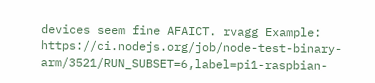devices seem fine AFAICT. rvagg Example: https://ci.nodejs.org/job/node-test-binary-arm/3521/RUN_SUBSET=6,label=pi1-raspbian-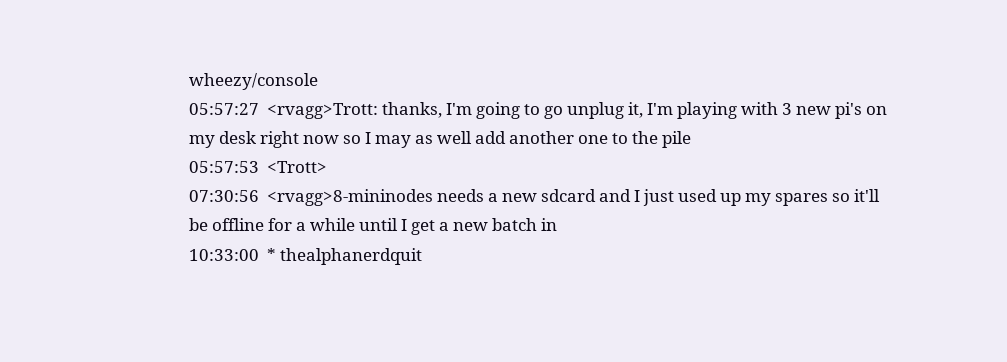wheezy/console
05:57:27  <rvagg>Trott: thanks, I'm going to go unplug it, I'm playing with 3 new pi's on my desk right now so I may as well add another one to the pile
05:57:53  <Trott>
07:30:56  <rvagg>8-mininodes needs a new sdcard and I just used up my spares so it'll be offline for a while until I get a new batch in
10:33:00  * thealphanerdquit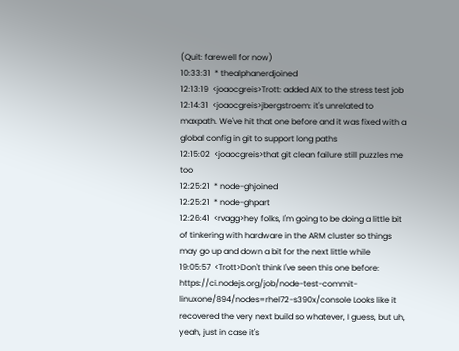(Quit: farewell for now)
10:33:31  * thealphanerdjoined
12:13:19  <joaocgreis>Trott: added AIX to the stress test job
12:14:31  <joaocgreis>jbergstroem: it's unrelated to maxpath. We've hit that one before and it was fixed with a global config in git to support long paths
12:15:02  <joaocgreis>that git clean failure still puzzles me too
12:25:21  * node-ghjoined
12:25:21  * node-ghpart
12:26:41  <rvagg>hey folks, I'm going to be doing a little bit of tinkering with hardware in the ARM cluster so things may go up and down a bit for the next little while
19:05:57  <Trott>Don't think I've seen this one before: https://ci.nodejs.org/job/node-test-commit-linuxone/894/nodes=rhel72-s390x/console Looks like it recovered the very next build so whatever, I guess, but uh, yeah, just in case it's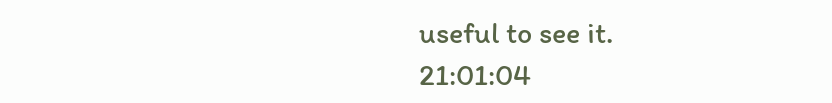useful to see it.
21:01:04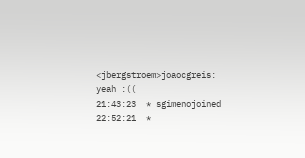<jbergstroem>joaocgreis: yeah :((
21:43:23  * sgimenojoined
22:52:21  *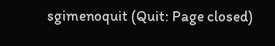sgimenoquit (Quit: Page closed)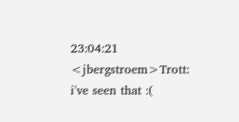23:04:21  <jbergstroem>Trott: i've seen that :(